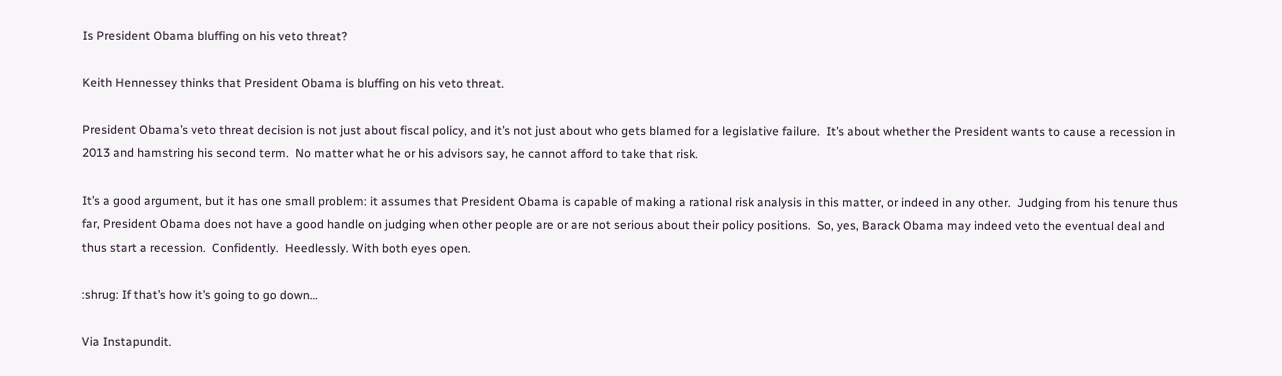Is President Obama bluffing on his veto threat?

Keith Hennessey thinks that President Obama is bluffing on his veto threat.

President Obama’s veto threat decision is not just about fiscal policy, and it’s not just about who gets blamed for a legislative failure.  It’s about whether the President wants to cause a recession in 2013 and hamstring his second term.  No matter what he or his advisors say, he cannot afford to take that risk.

It’s a good argument, but it has one small problem: it assumes that President Obama is capable of making a rational risk analysis in this matter, or indeed in any other.  Judging from his tenure thus far, President Obama does not have a good handle on judging when other people are or are not serious about their policy positions.  So, yes, Barack Obama may indeed veto the eventual deal and thus start a recession.  Confidently.  Heedlessly. With both eyes open.

:shrug: If that’s how it’s going to go down…

Via Instapundit.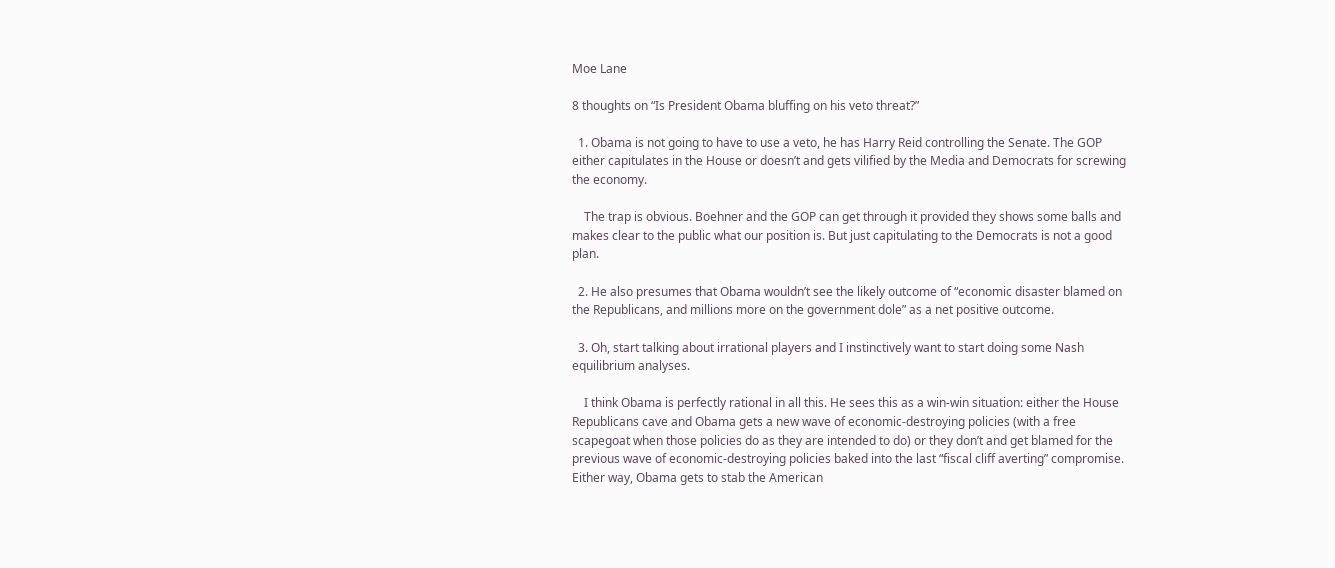Moe Lane

8 thoughts on “Is President Obama bluffing on his veto threat?”

  1. Obama is not going to have to use a veto, he has Harry Reid controlling the Senate. The GOP either capitulates in the House or doesn’t and gets vilified by the Media and Democrats for screwing the economy.

    The trap is obvious. Boehner and the GOP can get through it provided they shows some balls and makes clear to the public what our position is. But just capitulating to the Democrats is not a good plan.

  2. He also presumes that Obama wouldn’t see the likely outcome of “economic disaster blamed on the Republicans, and millions more on the government dole” as a net positive outcome.

  3. Oh, start talking about irrational players and I instinctively want to start doing some Nash equilibrium analyses.

    I think Obama is perfectly rational in all this. He sees this as a win-win situation: either the House Republicans cave and Obama gets a new wave of economic-destroying policies (with a free scapegoat when those policies do as they are intended to do) or they don’t and get blamed for the previous wave of economic-destroying policies baked into the last “fiscal cliff averting” compromise. Either way, Obama gets to stab the American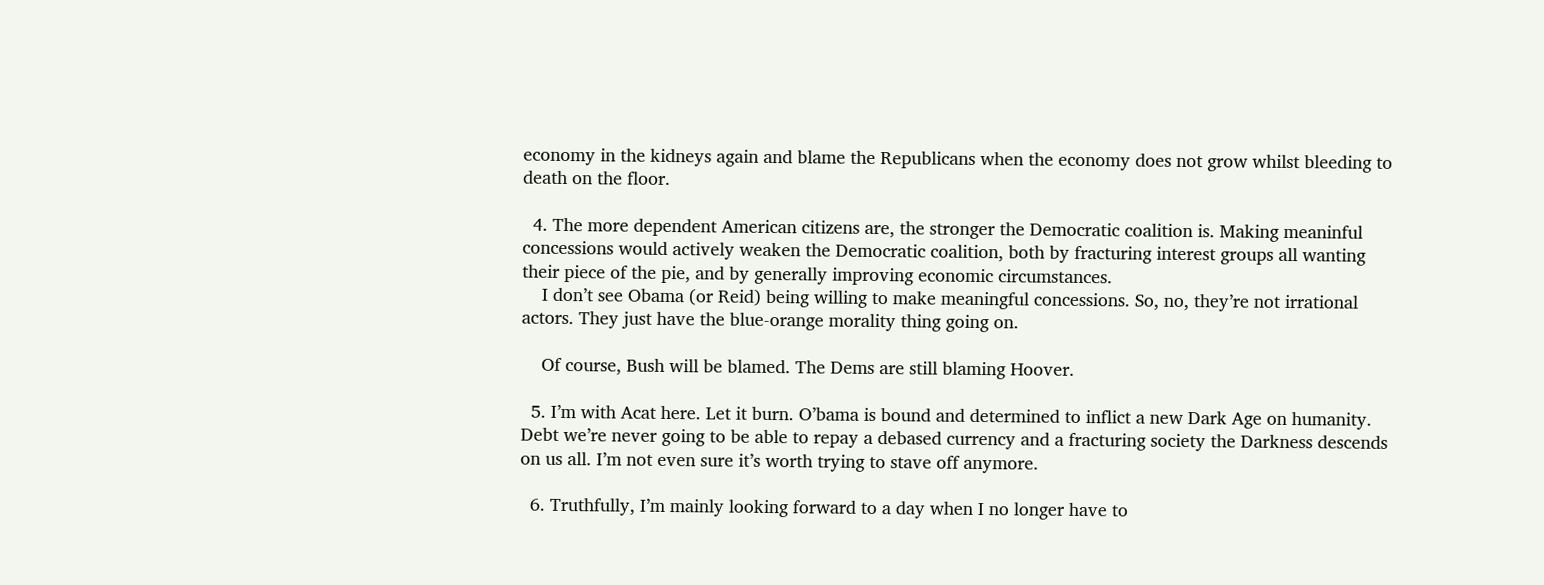economy in the kidneys again and blame the Republicans when the economy does not grow whilst bleeding to death on the floor.

  4. The more dependent American citizens are, the stronger the Democratic coalition is. Making meaninful concessions would actively weaken the Democratic coalition, both by fracturing interest groups all wanting their piece of the pie, and by generally improving economic circumstances.
    I don’t see Obama (or Reid) being willing to make meaningful concessions. So, no, they’re not irrational actors. They just have the blue-orange morality thing going on.

    Of course, Bush will be blamed. The Dems are still blaming Hoover.

  5. I’m with Acat here. Let it burn. O’bama is bound and determined to inflict a new Dark Age on humanity. Debt we’re never going to be able to repay a debased currency and a fracturing society the Darkness descends on us all. I’m not even sure it’s worth trying to stave off anymore.

  6. Truthfully, I’m mainly looking forward to a day when I no longer have to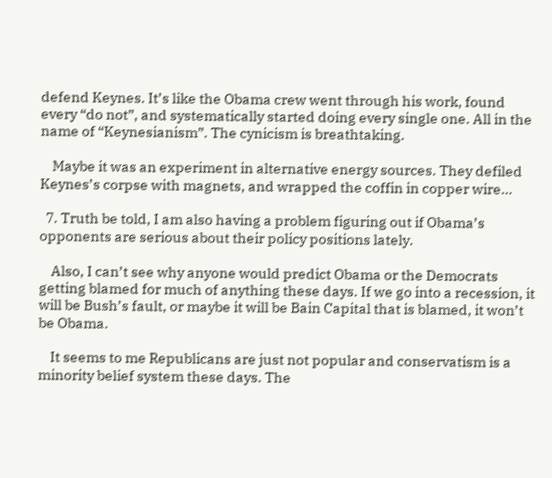defend Keynes. It’s like the Obama crew went through his work, found every “do not”, and systematically started doing every single one. All in the name of “Keynesianism”. The cynicism is breathtaking.

    Maybe it was an experiment in alternative energy sources. They defiled Keynes’s corpse with magnets, and wrapped the coffin in copper wire…

  7. Truth be told, I am also having a problem figuring out if Obama’s opponents are serious about their policy positions lately.

    Also, I can’t see why anyone would predict Obama or the Democrats getting blamed for much of anything these days. If we go into a recession, it will be Bush’s fault, or maybe it will be Bain Capital that is blamed, it won’t be Obama.

    It seems to me Republicans are just not popular and conservatism is a minority belief system these days. The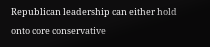Republican leadership can either hold onto core conservative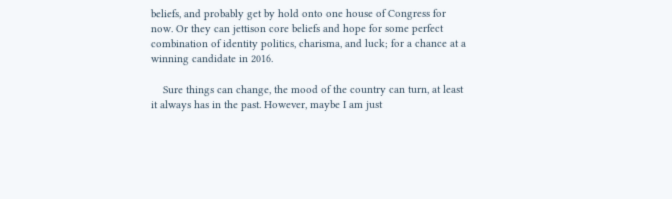beliefs, and probably get by hold onto one house of Congress for now. Or they can jettison core beliefs and hope for some perfect combination of identity politics, charisma, and luck; for a chance at a winning candidate in 2016.

    Sure things can change, the mood of the country can turn, at least it always has in the past. However, maybe I am just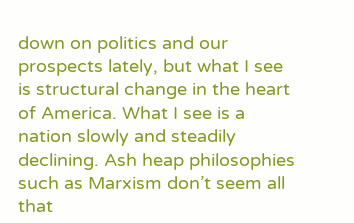down on politics and our prospects lately, but what I see is structural change in the heart of America. What I see is a nation slowly and steadily declining. Ash heap philosophies such as Marxism don’t seem all that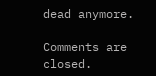dead anymore.

Comments are closed.